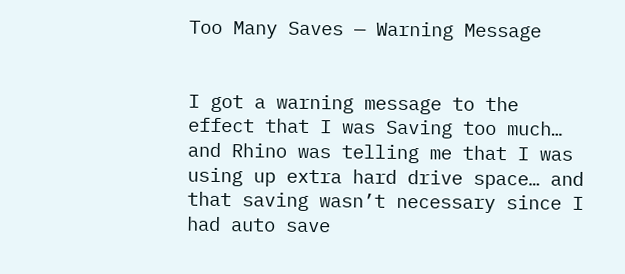Too Many Saves — Warning Message


I got a warning message to the effect that I was Saving too much… and Rhino was telling me that I was using up extra hard drive space… and that saving wasn’t necessary since I had auto save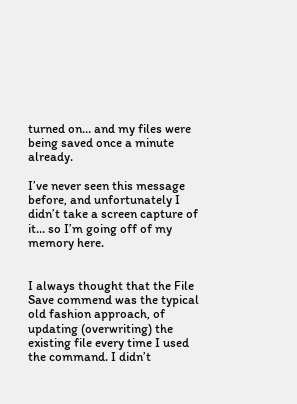turned on… and my files were being saved once a minute already.

I’ve never seen this message before, and unfortunately I didn’t take a screen capture of it… so I’m going off of my memory here.


I always thought that the File Save commend was the typical old fashion approach, of updating (overwriting) the existing file every time I used the command. I didn’t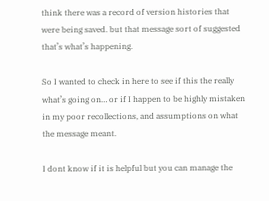think there was a record of version histories that were being saved. but that message sort of suggested that’s what’s happening.

So I wanted to check in here to see if this the really what’s going on… or if I happen to be highly mistaken in my poor recollections, and assumptions on what the message meant.

I dont know if it is helpful but you can manage the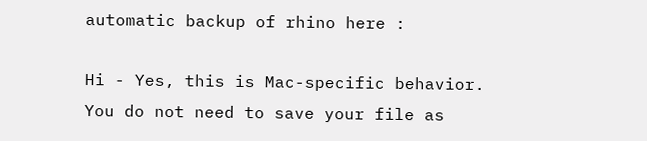automatic backup of rhino here :

Hi - Yes, this is Mac-specific behavior. You do not need to save your file as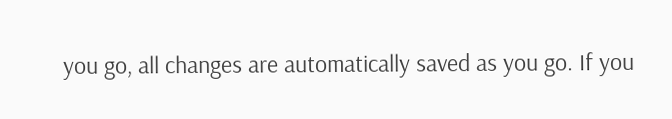you go, all changes are automatically saved as you go. If you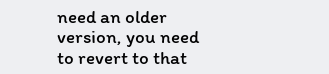need an older version, you need to revert to that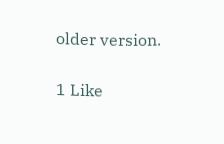older version.

1 Like